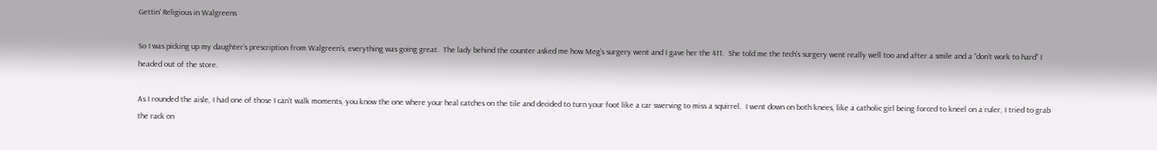Gettin' Religious in Walgreens

So I was picking up my daughter’s prescription from Walgreen’s, everything was going great.  The lady behind the counter asked me how Meg’s surgery went and I gave her the 411.  She told me the tech’s surgery went really well too and after a smile and a “don’t work to hard” I headed out of the store.

As I rounded the aisle, I had one of those I can’t walk moments, you know the one where your heal catches on the tile and decided to turn your foot like a car swerving to miss a squirrel.  I went down on both knees, like a catholic girl being forced to kneel on a ruler, I tried to grab the rack on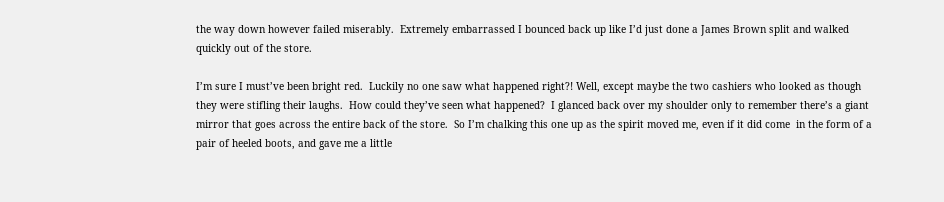the way down however failed miserably.  Extremely embarrassed I bounced back up like I’d just done a James Brown split and walked quickly out of the store.

I’m sure I must’ve been bright red.  Luckily no one saw what happened right?! Well, except maybe the two cashiers who looked as though they were stifling their laughs.  How could they’ve seen what happened?  I glanced back over my shoulder only to remember there’s a giant mirror that goes across the entire back of the store.  So I’m chalking this one up as the spirit moved me, even if it did come  in the form of a pair of heeled boots, and gave me a little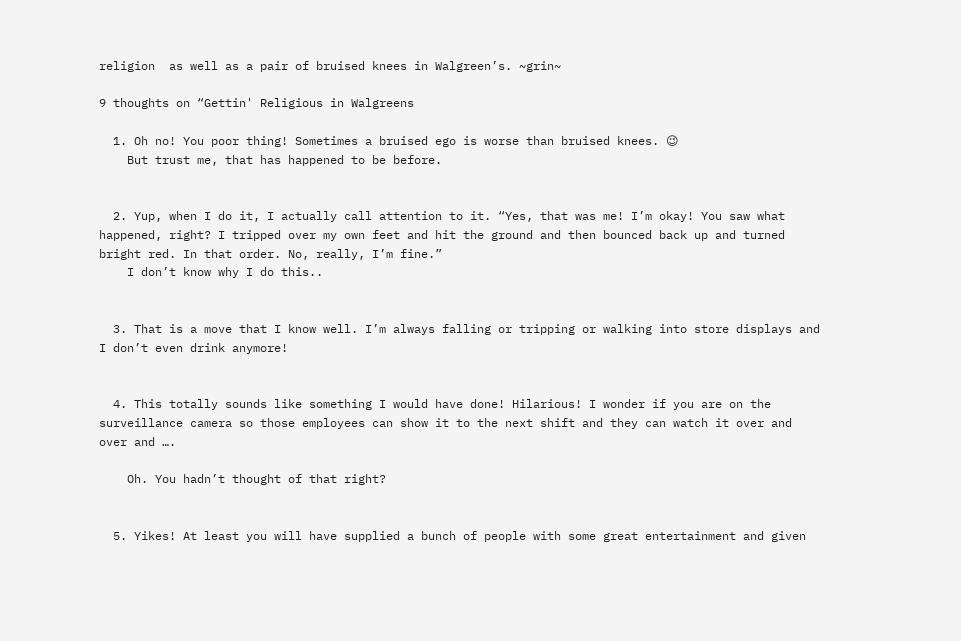religion  as well as a pair of bruised knees in Walgreen’s. ~grin~

9 thoughts on “Gettin' Religious in Walgreens

  1. Oh no! You poor thing! Sometimes a bruised ego is worse than bruised knees. 😉
    But trust me, that has happened to be before.


  2. Yup, when I do it, I actually call attention to it. “Yes, that was me! I’m okay! You saw what happened, right? I tripped over my own feet and hit the ground and then bounced back up and turned bright red. In that order. No, really, I’m fine.”
    I don’t know why I do this..


  3. That is a move that I know well. I’m always falling or tripping or walking into store displays and I don’t even drink anymore!


  4. This totally sounds like something I would have done! Hilarious! I wonder if you are on the surveillance camera so those employees can show it to the next shift and they can watch it over and over and ….

    Oh. You hadn’t thought of that right?


  5. Yikes! At least you will have supplied a bunch of people with some great entertainment and given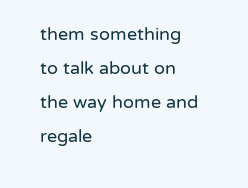them something to talk about on the way home and regale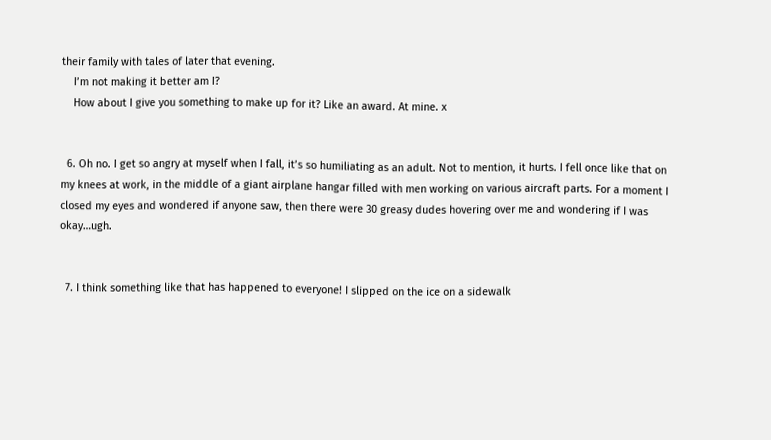their family with tales of later that evening.
    I’m not making it better am I?
    How about I give you something to make up for it? Like an award. At mine. x


  6. Oh no. I get so angry at myself when I fall, it’s so humiliating as an adult. Not to mention, it hurts. I fell once like that on my knees at work, in the middle of a giant airplane hangar filled with men working on various aircraft parts. For a moment I closed my eyes and wondered if anyone saw, then there were 30 greasy dudes hovering over me and wondering if I was okay…ugh.


  7. I think something like that has happened to everyone! I slipped on the ice on a sidewalk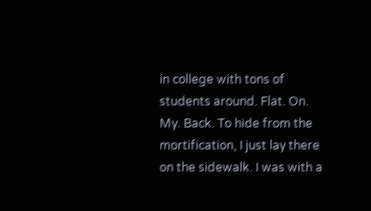in college with tons of students around. Flat. On. My. Back. To hide from the mortification, I just lay there on the sidewalk. I was with a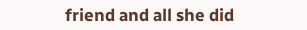friend and all she did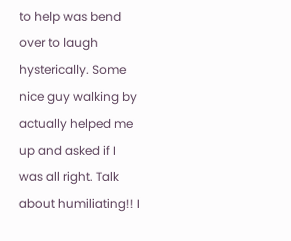to help was bend over to laugh hysterically. Some nice guy walking by actually helped me up and asked if I was all right. Talk about humiliating!! I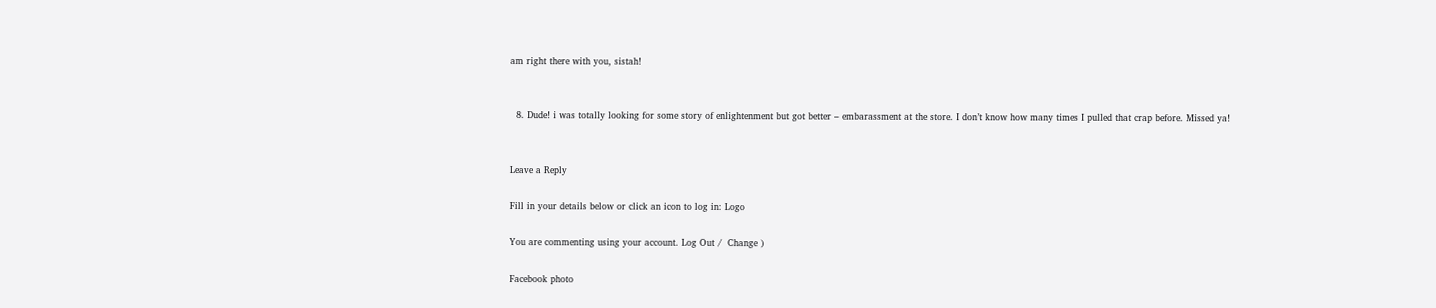am right there with you, sistah!


  8. Dude! i was totally looking for some story of enlightenment but got better – embarassment at the store. I don’t know how many times I pulled that crap before. Missed ya!


Leave a Reply

Fill in your details below or click an icon to log in: Logo

You are commenting using your account. Log Out /  Change )

Facebook photo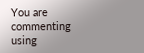You are commenting using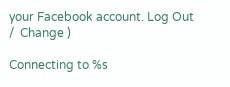your Facebook account. Log Out /  Change )

Connecting to %s